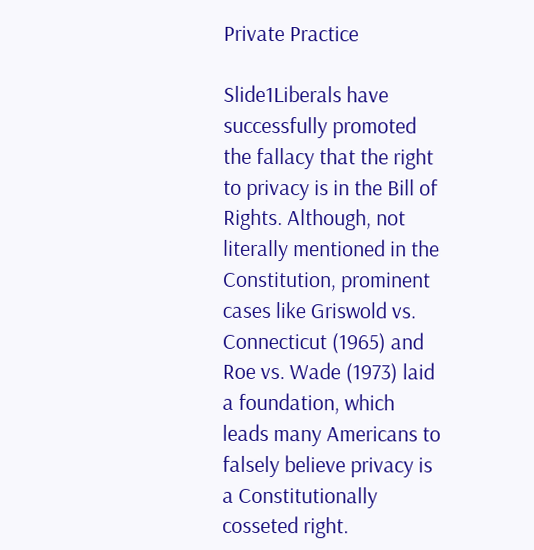Private Practice

Slide1Liberals have successfully promoted the fallacy that the right to privacy is in the Bill of Rights. Although, not literally mentioned in the Constitution, prominent cases like Griswold vs. Connecticut (1965) and Roe vs. Wade (1973) laid a foundation, which leads many Americans to falsely believe privacy is a Constitutionally cosseted right.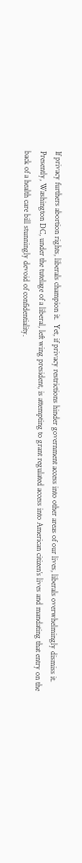If privacy furthers abortion rights, liberals champion it.  Yet, if privacy restrictions hinder government access into other areas of our lives, liberals overwhelmingly dismiss it.  Presently, Washington DC, under the tutelage of a liberal, left wing president, is attempting to grant regulated access into American citizen’s lives and mandating that entry on the back of a health care bill stunningly devoid of confidentiality.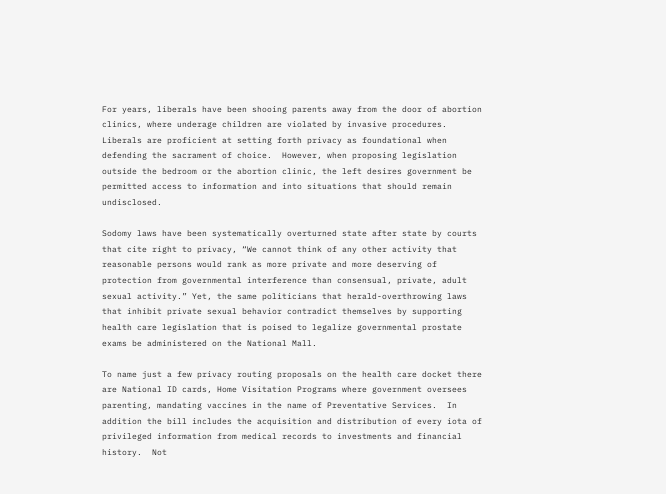For years, liberals have been shooing parents away from the door of abortion clinics, where underage children are violated by invasive procedures.  Liberals are proficient at setting forth privacy as foundational when defending the sacrament of choice.  However, when proposing legislation outside the bedroom or the abortion clinic, the left desires government be permitted access to information and into situations that should remain undisclosed.

Sodomy laws have been systematically overturned state after state by courts that cite right to privacy, “We cannot think of any other activity that reasonable persons would rank as more private and more deserving of protection from governmental interference than consensual, private, adult sexual activity.” Yet, the same politicians that herald-overthrowing laws that inhibit private sexual behavior contradict themselves by supporting health care legislation that is poised to legalize governmental prostate exams be administered on the National Mall.

To name just a few privacy routing proposals on the health care docket there are National ID cards, Home Visitation Programs where government oversees parenting, mandating vaccines in the name of Preventative Services.  In addition the bill includes the acquisition and distribution of every iota of privileged information from medical records to investments and financial history.  Not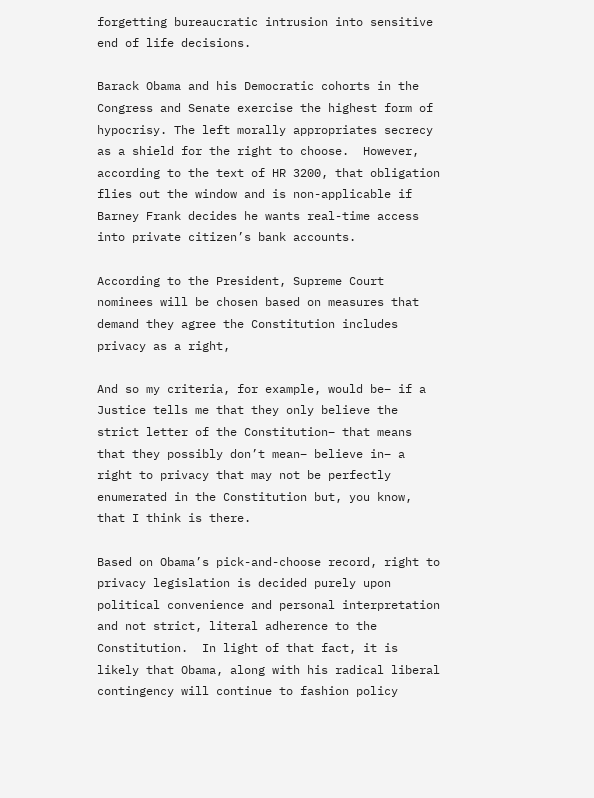forgetting bureaucratic intrusion into sensitive end of life decisions.

Barack Obama and his Democratic cohorts in the Congress and Senate exercise the highest form of hypocrisy. The left morally appropriates secrecy as a shield for the right to choose.  However, according to the text of HR 3200, that obligation flies out the window and is non-applicable if Barney Frank decides he wants real-time access into private citizen’s bank accounts.

According to the President, Supreme Court nominees will be chosen based on measures that demand they agree the Constitution includes privacy as a right,

And so my criteria, for example, would be– if a Justice tells me that they only believe the strict letter of the Constitution– that means that they possibly don’t mean– believe in– a right to privacy that may not be perfectly enumerated in the Constitution but, you know, that I think is there.

Based on Obama’s pick-and-choose record, right to privacy legislation is decided purely upon political convenience and personal interpretation and not strict, literal adherence to the Constitution.  In light of that fact, it is likely that Obama, along with his radical liberal contingency will continue to fashion policy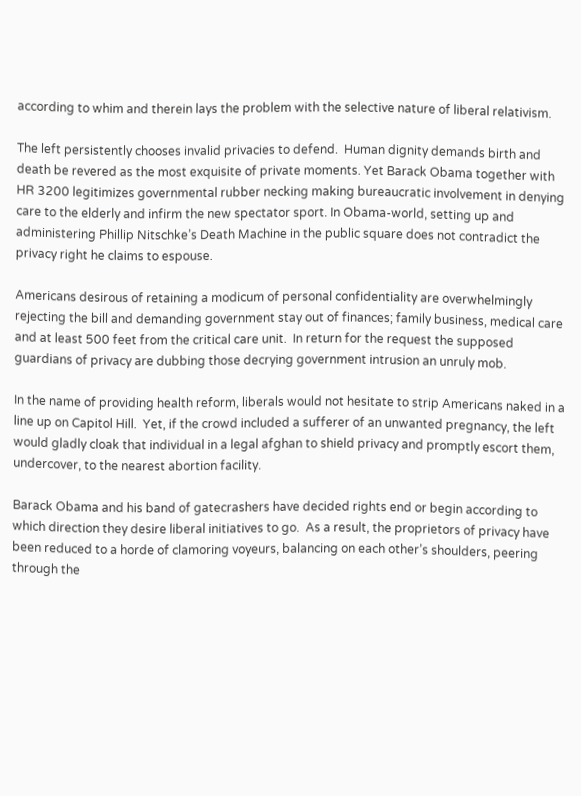according to whim and therein lays the problem with the selective nature of liberal relativism.

The left persistently chooses invalid privacies to defend.  Human dignity demands birth and death be revered as the most exquisite of private moments. Yet Barack Obama together with HR 3200 legitimizes governmental rubber necking making bureaucratic involvement in denying care to the elderly and infirm the new spectator sport. In Obama-world, setting up and administering Phillip Nitschke’s Death Machine in the public square does not contradict the privacy right he claims to espouse.

Americans desirous of retaining a modicum of personal confidentiality are overwhelmingly rejecting the bill and demanding government stay out of finances; family business, medical care and at least 500 feet from the critical care unit.  In return for the request the supposed guardians of privacy are dubbing those decrying government intrusion an unruly mob.

In the name of providing health reform, liberals would not hesitate to strip Americans naked in a line up on Capitol Hill.  Yet, if the crowd included a sufferer of an unwanted pregnancy, the left would gladly cloak that individual in a legal afghan to shield privacy and promptly escort them, undercover, to the nearest abortion facility.

Barack Obama and his band of gatecrashers have decided rights end or begin according to which direction they desire liberal initiatives to go.  As a result, the proprietors of privacy have been reduced to a horde of clamoring voyeurs, balancing on each other’s shoulders, peering through the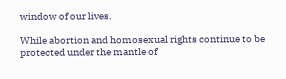window of our lives.

While abortion and homosexual rights continue to be protected under the mantle of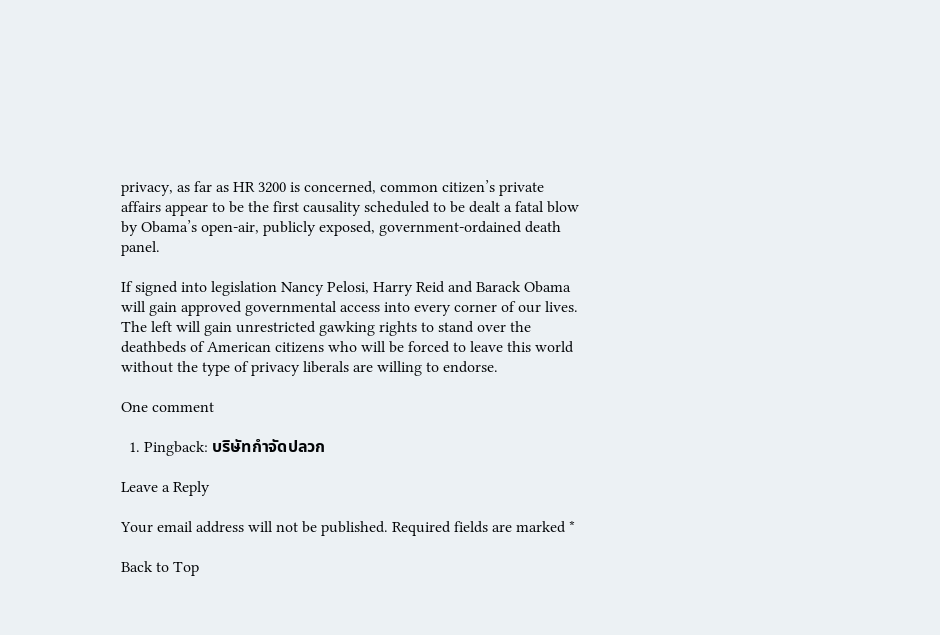privacy, as far as HR 3200 is concerned, common citizen’s private affairs appear to be the first causality scheduled to be dealt a fatal blow by Obama’s open-air, publicly exposed, government-ordained death panel.

If signed into legislation Nancy Pelosi, Harry Reid and Barack Obama will gain approved governmental access into every corner of our lives.  The left will gain unrestricted gawking rights to stand over the deathbeds of American citizens who will be forced to leave this world without the type of privacy liberals are willing to endorse.

One comment

  1. Pingback: บริษัทกำจัดปลวก

Leave a Reply

Your email address will not be published. Required fields are marked *

Back to Top